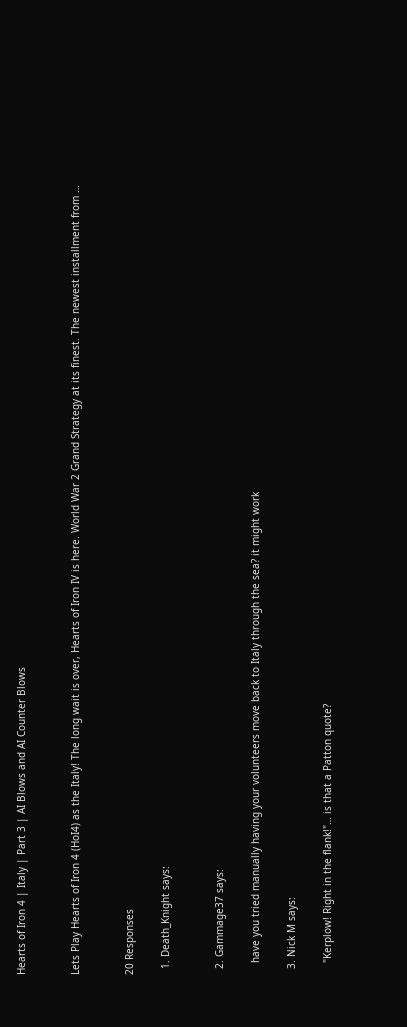Hearts of Iron 4 | Italy | Part 3 | AI Blows and AI Counter Blows


Lets Play Hearts of Iron 4 (HoI4) as the Italy! The long wait is over, Hearts of Iron IV is here. World War 2 Grand Strategy at its finest. The newest installment from …


20 Responses

  1. Death_Knight says:


  2. Gammage37 says:

    have you tried manually having your volunteers move back to Italy through the sea? it might work

  3. Nick M says:

    "Kerplow! Right in the flank!"… is that a Patton quote?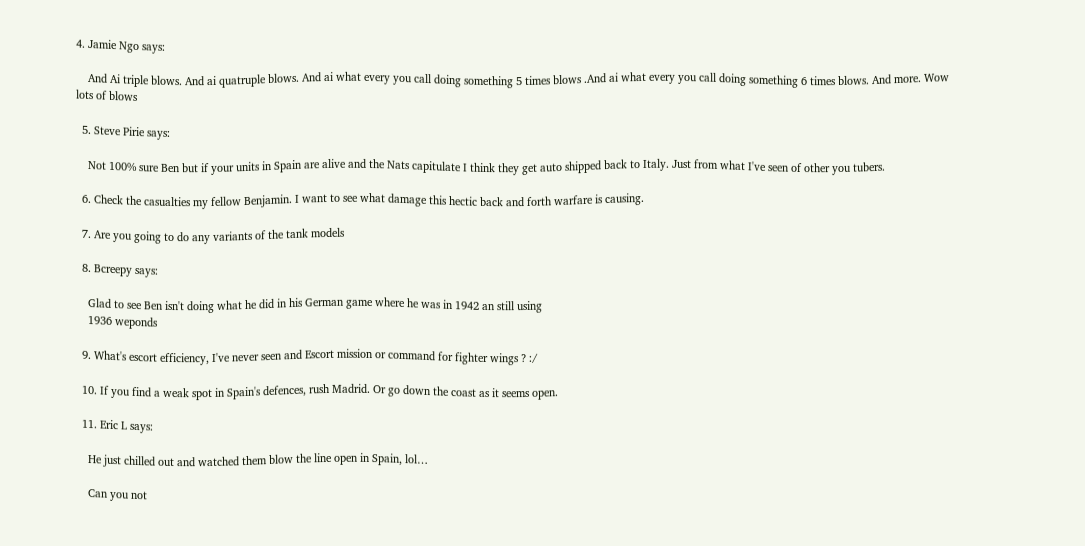4. Jamie Ngo says:

    And Ai triple blows. And ai quatruple blows. And ai what every you call doing something 5 times blows .And ai what every you call doing something 6 times blows. And more. Wow lots of blows

  5. Steve Pirie says:

    Not 100% sure Ben but if your units in Spain are alive and the Nats capitulate I think they get auto shipped back to Italy. Just from what I've seen of other you tubers.

  6. Check the casualties my fellow Benjamin. I want to see what damage this hectic back and forth warfare is causing.

  7. Are you going to do any variants of the tank models

  8. Bcreepy says:

    Glad to see Ben isn't doing what he did in his German game where he was in 1942 an still using
    1936 weponds

  9. What's escort efficiency, I've never seen and Escort mission or command for fighter wings ? :/

  10. If you find a weak spot in Spain's defences, rush Madrid. Or go down the coast as it seems open.

  11. Eric L says:

    He just chilled out and watched them blow the line open in Spain, lol…

    Can you not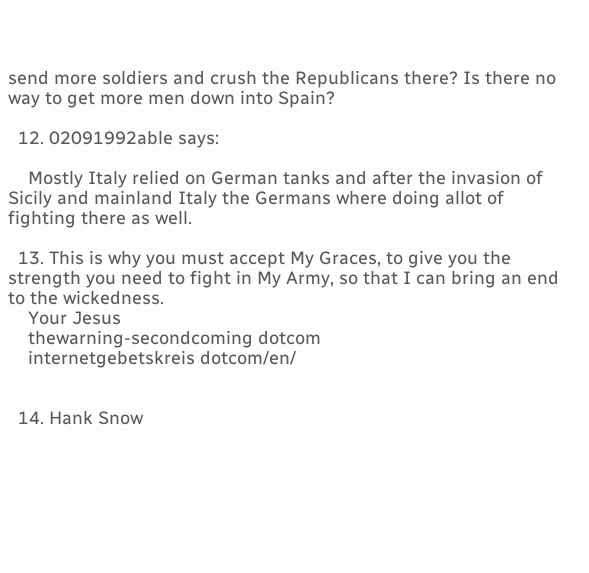send more soldiers and crush the Republicans there? Is there no way to get more men down into Spain?

  12. 02091992able says:

    Mostly Italy relied on German tanks and after the invasion of Sicily and mainland Italy the Germans where doing allot of fighting there as well.

  13. This is why you must accept My Graces, to give you the strength you need to fight in My Army, so that I can bring an end to the wickedness.
    Your Jesus
    thewarning-secondcoming dotcom
    internetgebetskreis dotcom/en/


  14. Hank Snow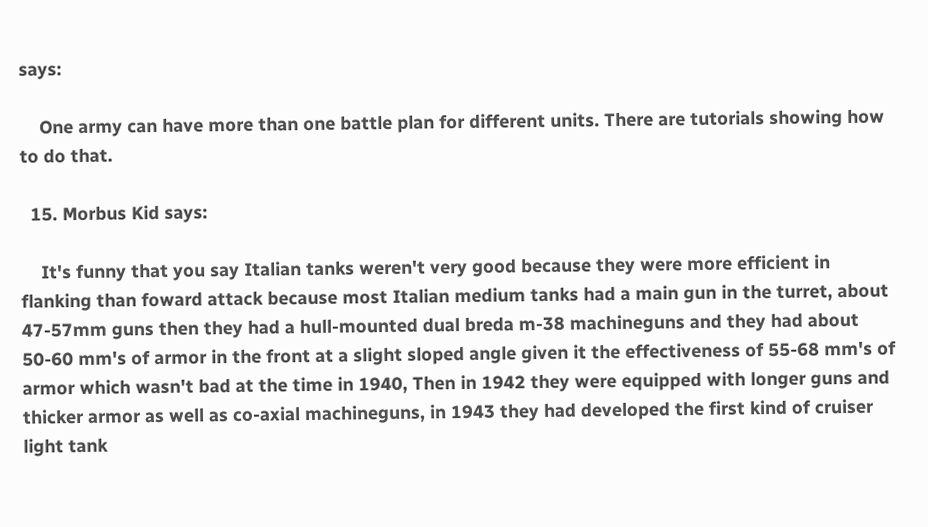says:

    One army can have more than one battle plan for different units. There are tutorials showing how to do that.

  15. Morbus Kid says:

    It's funny that you say Italian tanks weren't very good because they were more efficient in flanking than foward attack because most Italian medium tanks had a main gun in the turret, about 47-57mm guns then they had a hull-mounted dual breda m-38 machineguns and they had about 50-60 mm's of armor in the front at a slight sloped angle given it the effectiveness of 55-68 mm's of armor which wasn't bad at the time in 1940, Then in 1942 they were equipped with longer guns and thicker armor as well as co-axial machineguns, in 1943 they had developed the first kind of cruiser light tank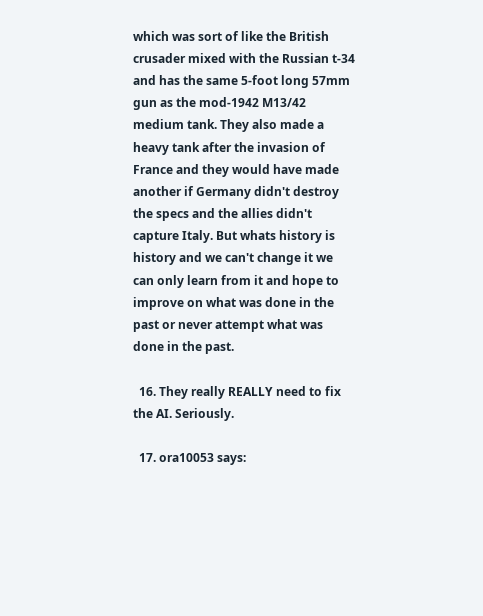which was sort of like the British crusader mixed with the Russian t-34 and has the same 5-foot long 57mm gun as the mod-1942 M13/42 medium tank. They also made a heavy tank after the invasion of France and they would have made another if Germany didn't destroy the specs and the allies didn't capture Italy. But whats history is history and we can't change it we can only learn from it and hope to improve on what was done in the past or never attempt what was done in the past.

  16. They really REALLY need to fix the AI. Seriously.

  17. ora10053 says: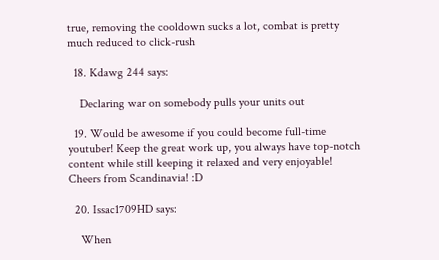true, removing the cooldown sucks a lot, combat is pretty much reduced to click-rush

  18. Kdawg 244 says:

    Declaring war on somebody pulls your units out

  19. Would be awesome if you could become full-time youtuber! Keep the great work up, you always have top-notch content while still keeping it relaxed and very enjoyable! Cheers from Scandinavia! :D

  20. Issac1709HD says:

    When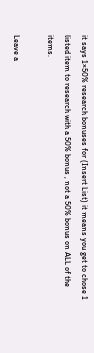it says 1×50% research bonuses for (Insert List) it means you get to chose 1 listed item to research with a 50% bonus , not a 50% bonus on ALL of the items.

Leave a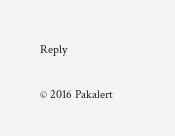Reply

© 2016 Pakalert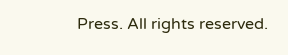Press. All rights reserved.